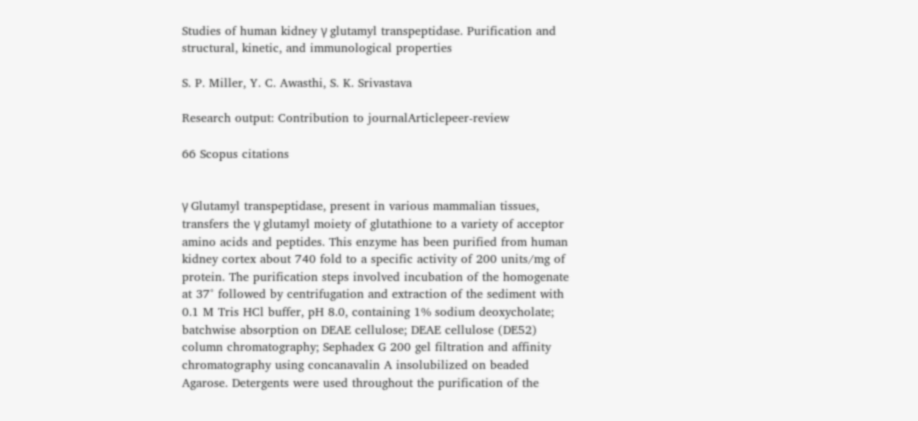Studies of human kidney γ glutamyl transpeptidase. Purification and structural, kinetic, and immunological properties

S. P. Miller, Y. C. Awasthi, S. K. Srivastava

Research output: Contribution to journalArticlepeer-review

66 Scopus citations


γ Glutamyl transpeptidase, present in various mammalian tissues, transfers the γ glutamyl moiety of glutathione to a variety of acceptor amino acids and peptides. This enzyme has been purified from human kidney cortex about 740 fold to a specific activity of 200 units/mg of protein. The purification steps involved incubation of the homogenate at 37° followed by centrifugation and extraction of the sediment with 0.1 M Tris HCl buffer, pH 8.0, containing 1% sodium deoxycholate; batchwise absorption on DEAE cellulose; DEAE cellulose (DE52) column chromatography; Sephadex G 200 gel filtration and affinity chromatography using concanavalin A insolubilized on beaded Agarose. Detergents were used throughout the purification of the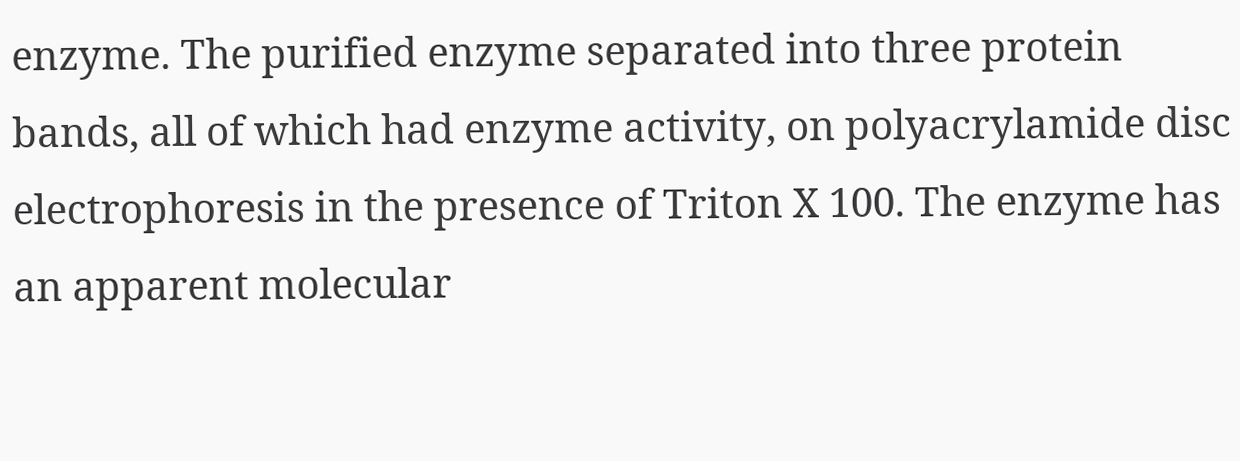enzyme. The purified enzyme separated into three protein bands, all of which had enzyme activity, on polyacrylamide disc electrophoresis in the presence of Triton X 100. The enzyme has an apparent molecular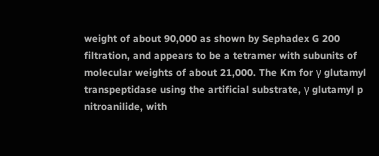weight of about 90,000 as shown by Sephadex G 200 filtration, and appears to be a tetramer with subunits of molecular weights of about 21,000. The Km for γ glutamyl transpeptidase using the artificial substrate, γ glutamyl p nitroanilide, with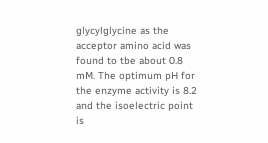glycylglycine as the acceptor amino acid was found to tbe about 0.8 mM. The optimum pH for the enzyme activity is 8.2 and the isoelectric point is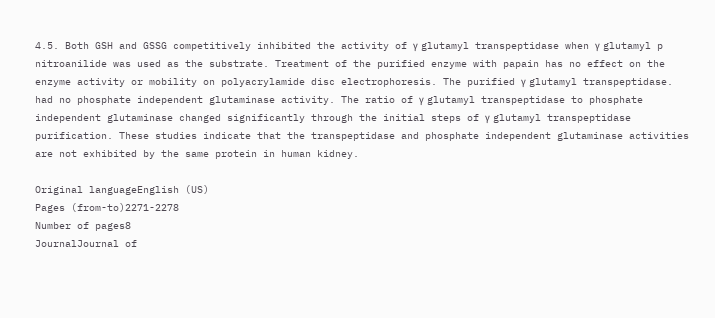4.5. Both GSH and GSSG competitively inhibited the activity of γ glutamyl transpeptidase when γ glutamyl p nitroanilide was used as the substrate. Treatment of the purified enzyme with papain has no effect on the enzyme activity or mobility on polyacrylamide disc electrophoresis. The purified γ glutamyl transpeptidase. had no phosphate independent glutaminase activity. The ratio of γ glutamyl transpeptidase to phosphate independent glutaminase changed significantly through the initial steps of γ glutamyl transpeptidase purification. These studies indicate that the transpeptidase and phosphate independent glutaminase activities are not exhibited by the same protein in human kidney.

Original languageEnglish (US)
Pages (from-to)2271-2278
Number of pages8
JournalJournal of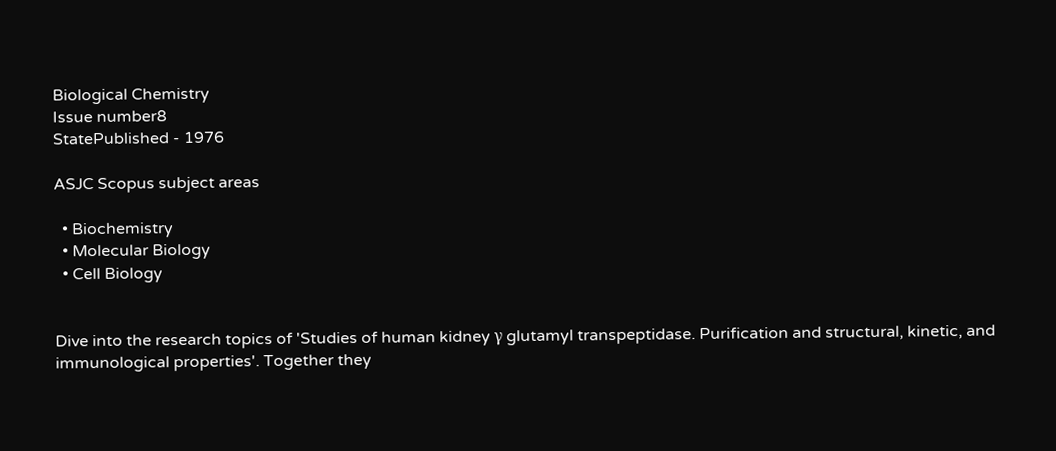Biological Chemistry
Issue number8
StatePublished - 1976

ASJC Scopus subject areas

  • Biochemistry
  • Molecular Biology
  • Cell Biology


Dive into the research topics of 'Studies of human kidney γ glutamyl transpeptidase. Purification and structural, kinetic, and immunological properties'. Together they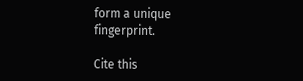form a unique fingerprint.

Cite this